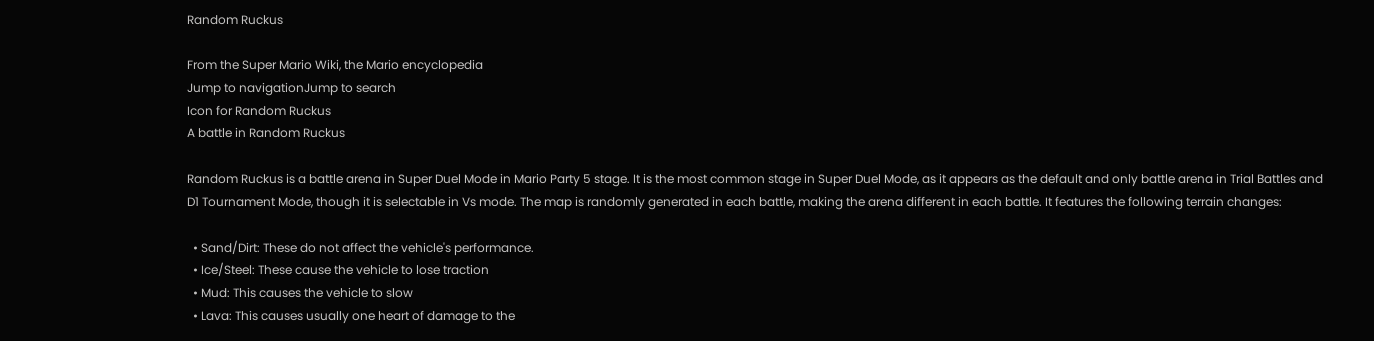Random Ruckus

From the Super Mario Wiki, the Mario encyclopedia
Jump to navigationJump to search
Icon for Random Ruckus
A battle in Random Ruckus

Random Ruckus is a battle arena in Super Duel Mode in Mario Party 5 stage. It is the most common stage in Super Duel Mode, as it appears as the default and only battle arena in Trial Battles and D1 Tournament Mode, though it is selectable in Vs mode. The map is randomly generated in each battle, making the arena different in each battle. It features the following terrain changes:

  • Sand/Dirt: These do not affect the vehicle's performance.
  • Ice/Steel: These cause the vehicle to lose traction
  • Mud: This causes the vehicle to slow
  • Lava: This causes usually one heart of damage to the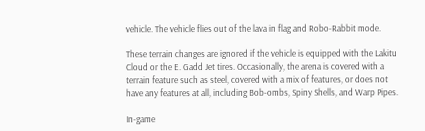vehicle. The vehicle flies out of the lava in flag and Robo-Rabbit mode.

These terrain changes are ignored if the vehicle is equipped with the Lakitu Cloud or the E. Gadd Jet tires. Occasionally, the arena is covered with a terrain feature such as steel, covered with a mix of features, or does not have any features at all, including Bob-ombs, Spiny Shells, and Warp Pipes.

In-game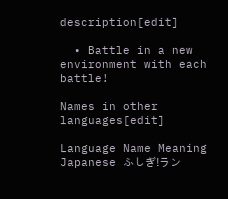description[edit]

  • Battle in a new environment with each battle!

Names in other languages[edit]

Language Name Meaning
Japanese ふしぎ!ラン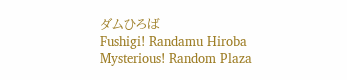ダムひろば
Fushigi! Randamu Hiroba
Mysterious! Random Plaza